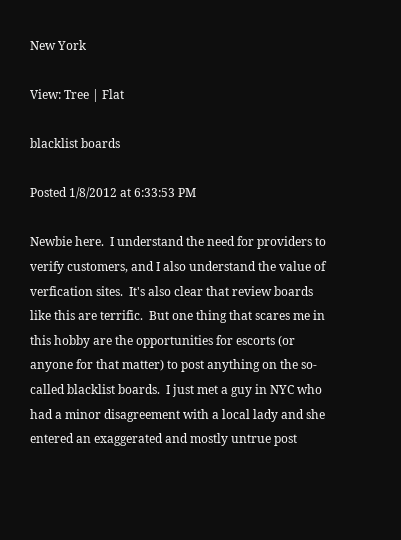New York

View: Tree | Flat

blacklist boards

Posted 1/8/2012 at 6:33:53 PM

Newbie here.  I understand the need for providers to verify customers, and I also understand the value of verfication sites.  It's also clear that review boards like this are terrific.  But one thing that scares me in this hobby are the opportunities for escorts (or anyone for that matter) to post anything on the so-called blacklist boards.  I just met a guy in NYC who had a minor disagreement with a local lady and she entered an exaggerated and mostly untrue post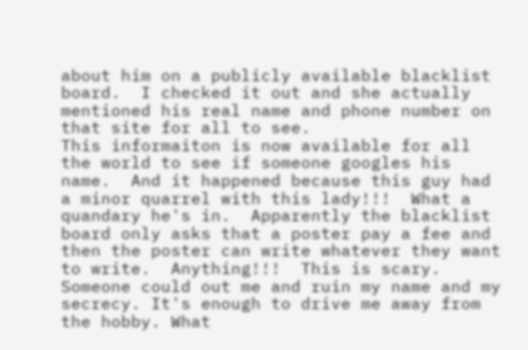about him on a publicly available blacklist board.  I checked it out and she actually mentioned his real name and phone number on that site for all to see.
This informaiton is now available for all the world to see if someone googles his name.  And it happened because this guy had a minor quarrel with this lady!!!  What a quandary he's in.  Apparently the blacklist board only asks that a poster pay a fee and then the poster can write whatever they want to write.  Anything!!!  This is scary.  Someone could out me and ruin my name and my secrecy. It's enough to drive me away from the hobby. What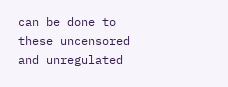can be done to these uncensored and unregulated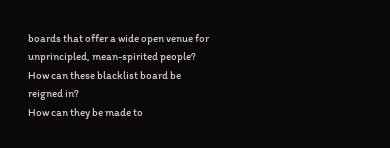boards that offer a wide open venue for unprincipled, mean-spirited people? How can these blacklist board be reigned in?
How can they be made to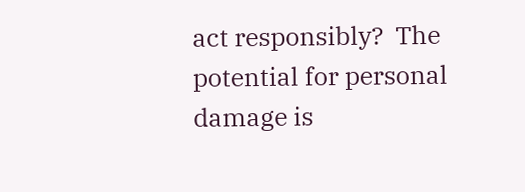act responsibly?  The potential for personal damage is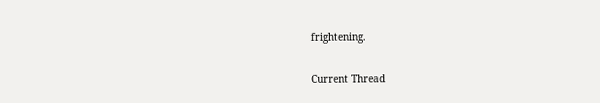frightening.

Current Thread